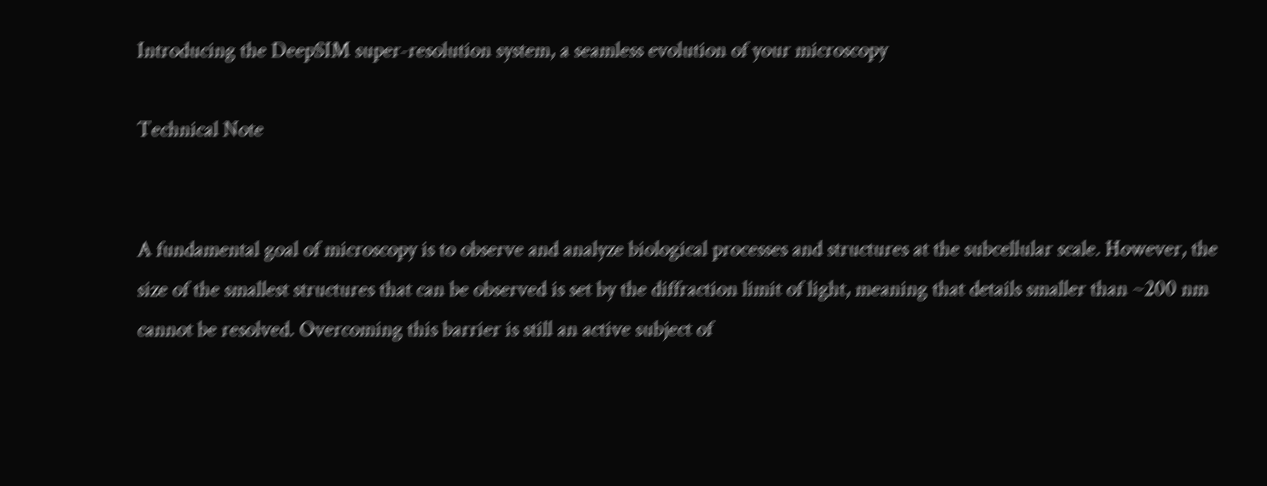Introducing the DeepSIM super-resolution system, a seamless evolution of your microscopy

Technical Note


A fundamental goal of microscopy is to observe and analyze biological processes and structures at the subcellular scale. However, the size of the smallest structures that can be observed is set by the diffraction limit of light, meaning that details smaller than ~200 nm cannot be resolved. Overcoming this barrier is still an active subject of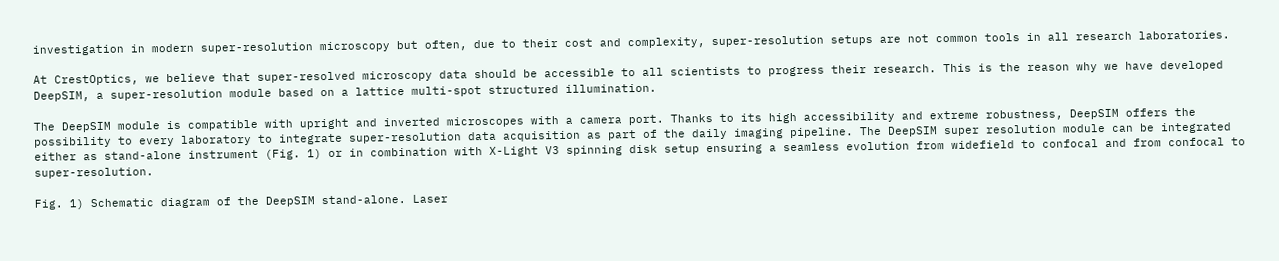investigation in modern super-resolution microscopy but often, due to their cost and complexity, super-resolution setups are not common tools in all research laboratories.

At CrestOptics, we believe that super-resolved microscopy data should be accessible to all scientists to progress their research. This is the reason why we have developed DeepSIM, a super-resolution module based on a lattice multi-spot structured illumination.

The DeepSIM module is compatible with upright and inverted microscopes with a camera port. Thanks to its high accessibility and extreme robustness, DeepSIM offers the possibility to every laboratory to integrate super-resolution data acquisition as part of the daily imaging pipeline. The DeepSIM super resolution module can be integrated either as stand-alone instrument (Fig. 1) or in combination with X-Light V3 spinning disk setup ensuring a seamless evolution from widefield to confocal and from confocal to super-resolution.

Fig. 1) Schematic diagram of the DeepSIM stand-alone. Laser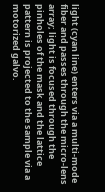light (cyan line) enters via a multi-mode fiber and passes through the micro-lens array; light is focused through the pinholes of the mask and the lattice pattern is projected to the sample via a motorized galvo.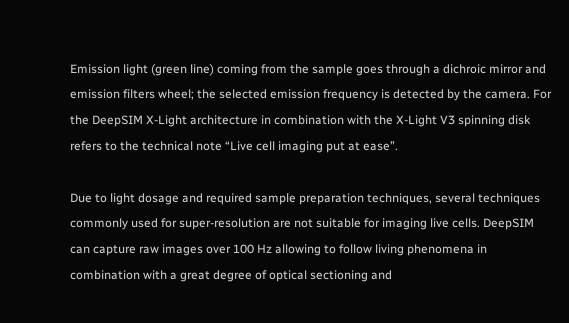Emission light (green line) coming from the sample goes through a dichroic mirror and emission filters wheel; the selected emission frequency is detected by the camera. For the DeepSIM X-Light architecture in combination with the X-Light V3 spinning disk refers to the technical note “Live cell imaging put at ease”.

Due to light dosage and required sample preparation techniques, several techniques commonly used for super-resolution are not suitable for imaging live cells. DeepSIM can capture raw images over 100 Hz allowing to follow living phenomena in combination with a great degree of optical sectioning and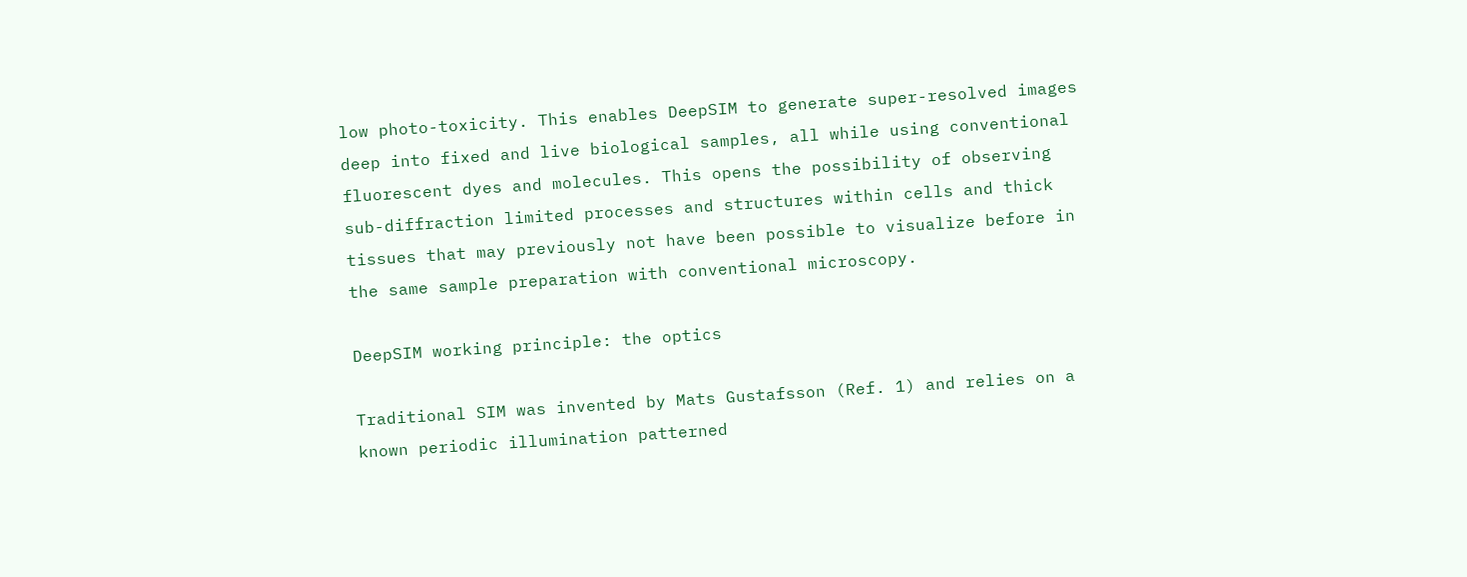low photo-toxicity. This enables DeepSIM to generate super-resolved images deep into fixed and live biological samples, all while using conventional fluorescent dyes and molecules. This opens the possibility of observing sub-diffraction limited processes and structures within cells and thick tissues that may previously not have been possible to visualize before in the same sample preparation with conventional microscopy.

DeepSIM working principle: the optics

Traditional SIM was invented by Mats Gustafsson (Ref. 1) and relies on a known periodic illumination patterned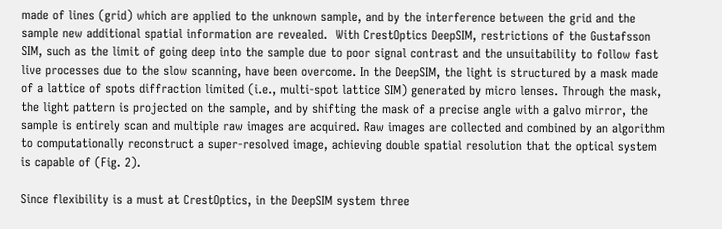made of lines (grid) which are applied to the unknown sample, and by the interference between the grid and the sample new additional spatial information are revealed.  With CrestOptics DeepSIM, restrictions of the Gustafsson SIM, such as the limit of going deep into the sample due to poor signal contrast and the unsuitability to follow fast live processes due to the slow scanning, have been overcome. In the DeepSIM, the light is structured by a mask made of a lattice of spots diffraction limited (i.e., multi-spot lattice SIM) generated by micro lenses. Through the mask, the light pattern is projected on the sample, and by shifting the mask of a precise angle with a galvo mirror, the sample is entirely scan and multiple raw images are acquired. Raw images are collected and combined by an algorithm to computationally reconstruct a super-resolved image, achieving double spatial resolution that the optical system is capable of (Fig. 2).

Since flexibility is a must at CrestOptics, in the DeepSIM system three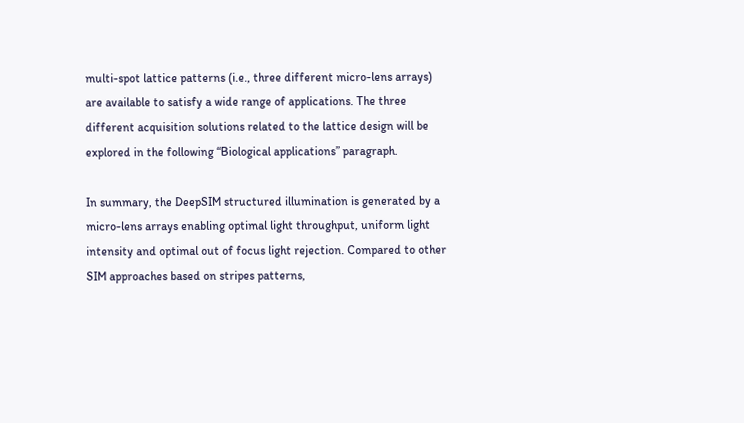multi-spot lattice patterns (i.e., three different micro-lens arrays) are available to satisfy a wide range of applications. The three different acquisition solutions related to the lattice design will be explored in the following “Biological applications” paragraph.

In summary, the DeepSIM structured illumination is generated by a micro-lens arrays enabling optimal light throughput, uniform light intensity and optimal out of focus light rejection. Compared to other SIM approaches based on stripes patterns,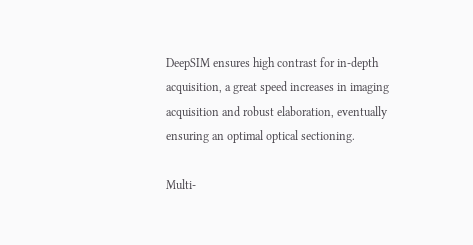DeepSIM ensures high contrast for in-depth acquisition, a great speed increases in imaging acquisition and robust elaboration, eventually ensuring an optimal optical sectioning.

Multi-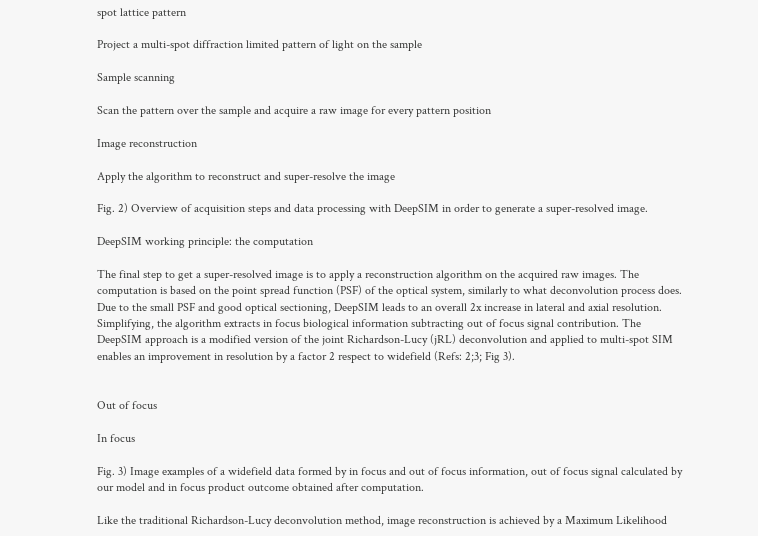spot lattice pattern

Project a multi-spot diffraction limited pattern of light on the sample

Sample scanning

Scan the pattern over the sample and acquire a raw image for every pattern position

Image reconstruction

Apply the algorithm to reconstruct and super-resolve the image

Fig. 2) Overview of acquisition steps and data processing with DeepSIM in order to generate a super-resolved image.

DeepSIM working principle: the computation

The final step to get a super-resolved image is to apply a reconstruction algorithm on the acquired raw images. The computation is based on the point spread function (PSF) of the optical system, similarly to what deconvolution process does. Due to the small PSF and good optical sectioning, DeepSIM leads to an overall 2x increase in lateral and axial resolution. Simplifying, the algorithm extracts in focus biological information subtracting out of focus signal contribution. The DeepSIM approach is a modified version of the joint Richardson-Lucy (jRL) deconvolution and applied to multi-spot SIM enables an improvement in resolution by a factor 2 respect to widefield (Refs: 2;3; Fig 3).


Out of focus

In focus

Fig. 3) Image examples of a widefield data formed by in focus and out of focus information, out of focus signal calculated by our model and in focus product outcome obtained after computation.

Like the traditional Richardson-Lucy deconvolution method, image reconstruction is achieved by a Maximum Likelihood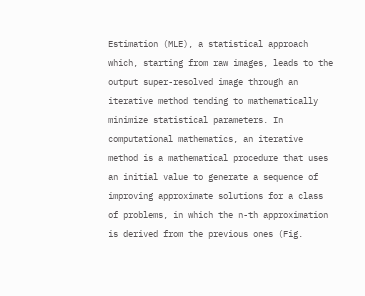Estimation (MLE), a statistical approach which, starting from raw images, leads to the output super-resolved image through an iterative method tending to mathematically minimize statistical parameters. In computational mathematics, an iterative method is a mathematical procedure that uses an initial value to generate a sequence of improving approximate solutions for a class of problems, in which the n-th approximation is derived from the previous ones (Fig.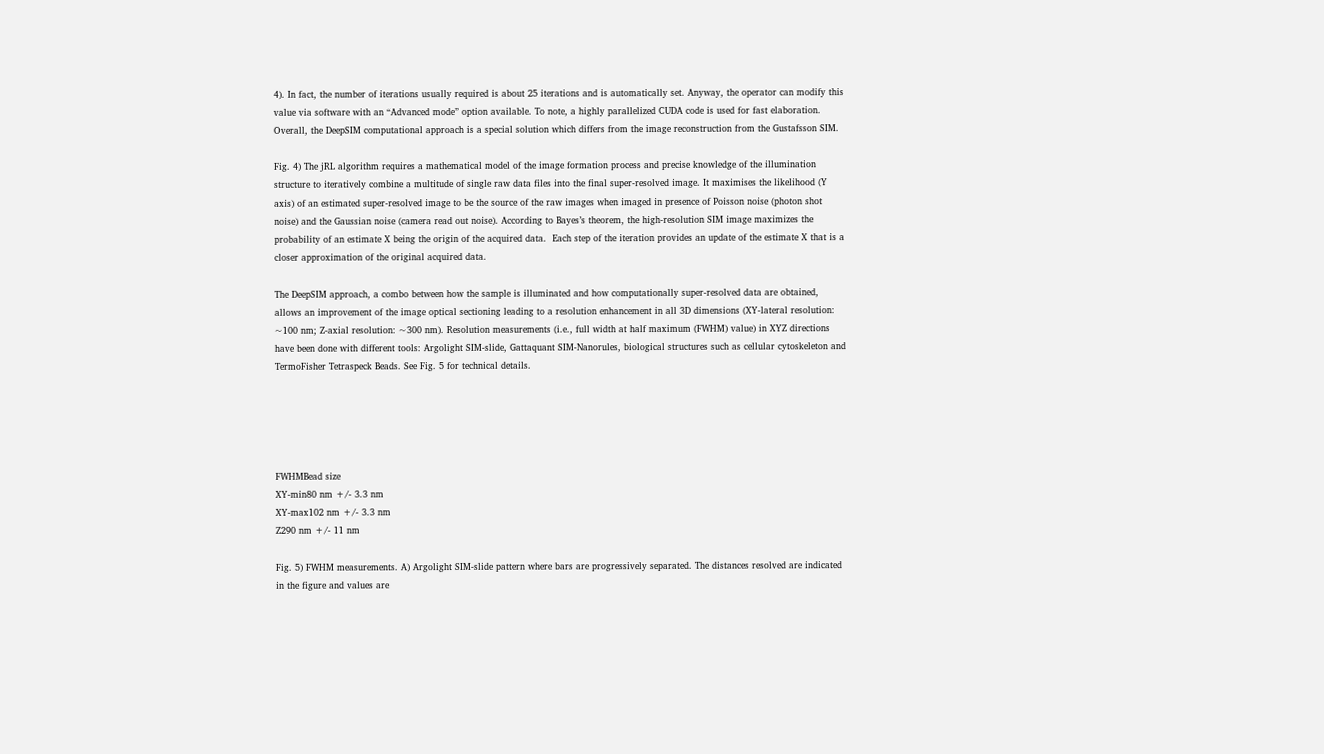4). In fact, the number of iterations usually required is about 25 iterations and is automatically set. Anyway, the operator can modify this value via software with an “Advanced mode” option available. To note, a highly parallelized CUDA code is used for fast elaboration. Overall, the DeepSIM computational approach is a special solution which differs from the image reconstruction from the Gustafsson SIM.

Fig. 4) The jRL algorithm requires a mathematical model of the image formation process and precise knowledge of the illumination structure to iteratively combine a multitude of single raw data files into the final super-resolved image. It maximises the likelihood (Y axis) of an estimated super-resolved image to be the source of the raw images when imaged in presence of Poisson noise (photon shot noise) and the Gaussian noise (camera read out noise). According to Bayes’s theorem, the high-resolution SIM image maximizes the probability of an estimate X being the origin of the acquired data.  Each step of the iteration provides an update of the estimate X that is a closer approximation of the original acquired data.

The DeepSIM approach, a combo between how the sample is illuminated and how computationally super-resolved data are obtained, allows an improvement of the image optical sectioning leading to a resolution enhancement in all 3D dimensions (XY-lateral resolution: ~100 nm; Z-axial resolution: ~300 nm). Resolution measurements (i.e., full width at half maximum (FWHM) value) in XYZ directions have been done with different tools: Argolight SIM-slide, Gattaquant SIM-Nanorules, biological structures such as cellular cytoskeleton and TermoFisher Tetraspeck Beads. See Fig. 5 for technical details.





FWHMBead size
XY-min80 nm +/- 3.3 nm
XY-max102 nm +/- 3.3 nm
Z290 nm +/- 11 nm

Fig. 5) FWHM measurements. A) Argolight SIM-slide pattern where bars are progressively separated. The distances resolved are indicated in the figure and values are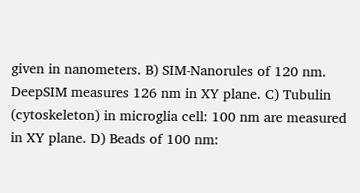given in nanometers. B) SIM-Nanorules of 120 nm. DeepSIM measures 126 nm in XY plane. C) Tubulin (cytoskeleton) in microglia cell: 100 nm are measured in XY plane. D) Beads of 100 nm: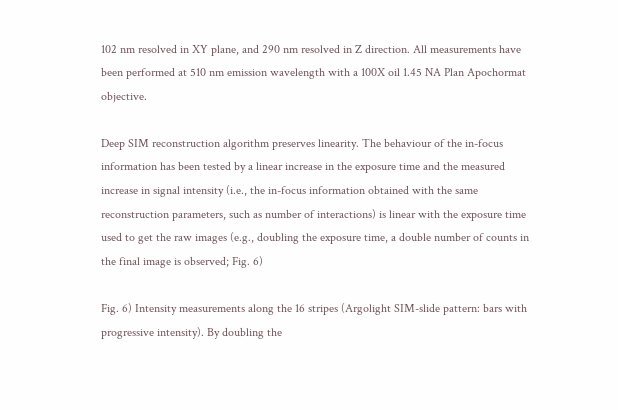102 nm resolved in XY plane, and 290 nm resolved in Z direction. All measurements have been performed at 510 nm emission wavelength with a 100X oil 1.45 NA Plan Apochormat objective.

Deep SIM reconstruction algorithm preserves linearity. The behaviour of the in-focus information has been tested by a linear increase in the exposure time and the measured increase in signal intensity (i.e., the in-focus information obtained with the same reconstruction parameters, such as number of interactions) is linear with the exposure time used to get the raw images (e.g., doubling the exposure time, a double number of counts in the final image is observed; Fig. 6)

Fig. 6) Intensity measurements along the 16 stripes (Argolight SIM-slide pattern: bars with progressive intensity). By doubling the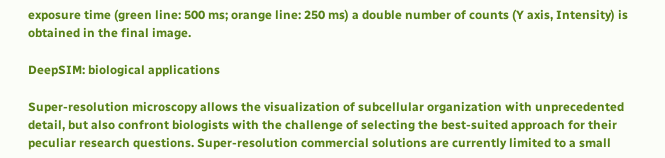exposure time (green line: 500 ms; orange line: 250 ms) a double number of counts (Y axis, Intensity) is obtained in the final image.

DeepSIM: biological applications

Super-resolution microscopy allows the visualization of subcellular organization with unprecedented detail, but also confront biologists with the challenge of selecting the best-suited approach for their peculiar research questions. Super-resolution commercial solutions are currently limited to a small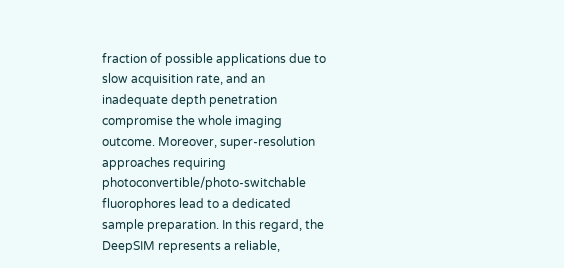fraction of possible applications due to slow acquisition rate, and an inadequate depth penetration compromise the whole imaging outcome. Moreover, super-resolution approaches requiring photoconvertible/photo-switchable fluorophores lead to a dedicated sample preparation. In this regard, the DeepSIM represents a reliable,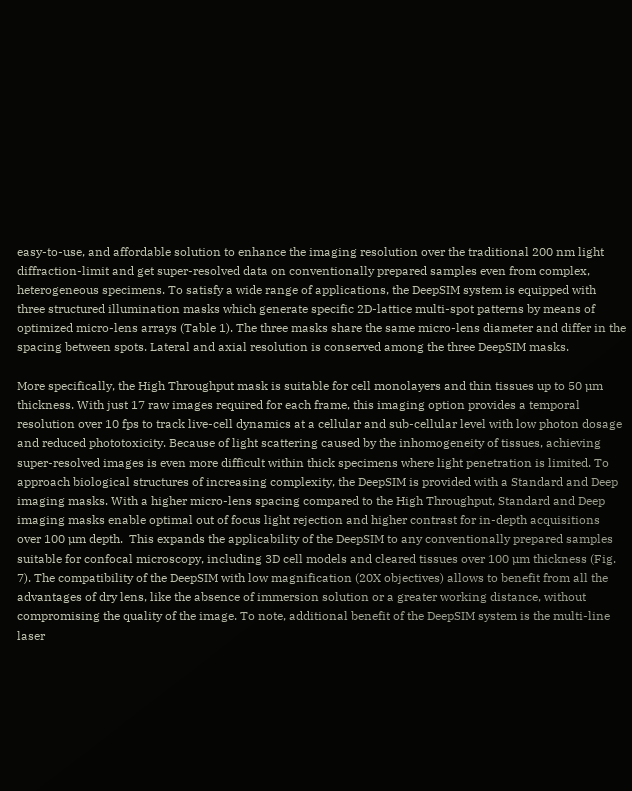easy-to-use, and affordable solution to enhance the imaging resolution over the traditional 200 nm light diffraction-limit and get super-resolved data on conventionally prepared samples even from complex, heterogeneous specimens. To satisfy a wide range of applications, the DeepSIM system is equipped with three structured illumination masks which generate specific 2D-lattice multi-spot patterns by means of optimized micro-lens arrays (Table 1). The three masks share the same micro-lens diameter and differ in the spacing between spots. Lateral and axial resolution is conserved among the three DeepSIM masks.

More specifically, the High Throughput mask is suitable for cell monolayers and thin tissues up to 50 µm thickness. With just 17 raw images required for each frame, this imaging option provides a temporal resolution over 10 fps to track live-cell dynamics at a cellular and sub-cellular level with low photon dosage and reduced phototoxicity. Because of light scattering caused by the inhomogeneity of tissues, achieving super-resolved images is even more difficult within thick specimens where light penetration is limited. To approach biological structures of increasing complexity, the DeepSIM is provided with a Standard and Deep imaging masks. With a higher micro-lens spacing compared to the High Throughput, Standard and Deep imaging masks enable optimal out of focus light rejection and higher contrast for in-depth acquisitions over 100 µm depth.  This expands the applicability of the DeepSIM to any conventionally prepared samples suitable for confocal microscopy, including 3D cell models and cleared tissues over 100 µm thickness (Fig. 7). The compatibility of the DeepSIM with low magnification (20X objectives) allows to benefit from all the advantages of dry lens, like the absence of immersion solution or a greater working distance, without compromising the quality of the image. To note, additional benefit of the DeepSIM system is the multi-line laser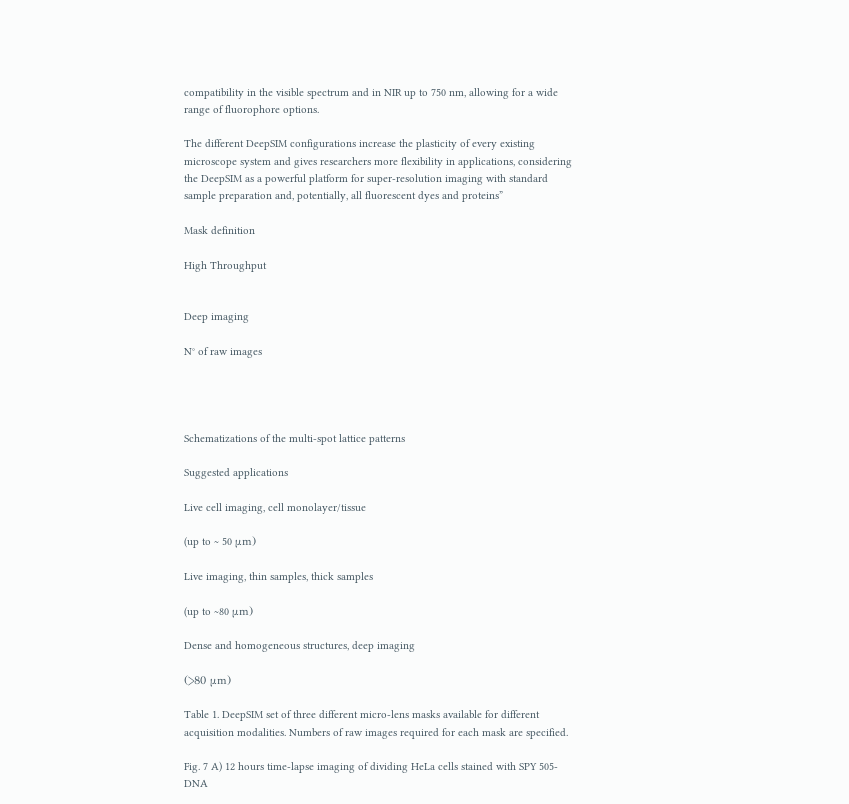compatibility in the visible spectrum and in NIR up to 750 nm, allowing for a wide range of fluorophore options.

The different DeepSIM configurations increase the plasticity of every existing microscope system and gives researchers more flexibility in applications, considering the DeepSIM as a powerful platform for super-resolution imaging with standard sample preparation and, potentially, all fluorescent dyes and proteins”

Mask definition

High Throughput


Deep imaging

N° of raw images




Schematizations of the multi-spot lattice patterns

Suggested applications

Live cell imaging, cell monolayer/tissue

(up to ~ 50 μm)

Live imaging, thin samples, thick samples

(up to ~80 μm)

Dense and homogeneous structures, deep imaging

(>80 μm)

Table 1. DeepSIM set of three different micro-lens masks available for different acquisition modalities. Numbers of raw images required for each mask are specified.

Fig. 7 A) 12 hours time-lapse imaging of dividing HeLa cells stained with SPY 505-DNA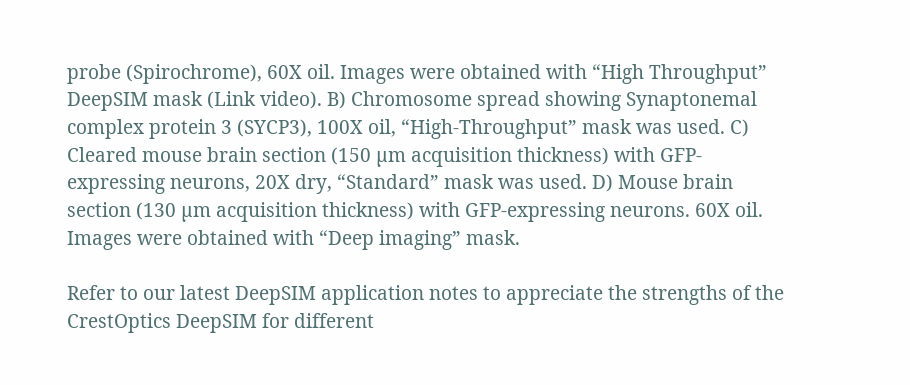probe (Spirochrome), 60X oil. Images were obtained with “High Throughput” DeepSIM mask (Link video). B) Chromosome spread showing Synaptonemal complex protein 3 (SYCP3), 100X oil, “High-Throughput” mask was used. C) Cleared mouse brain section (150 µm acquisition thickness) with GFP-expressing neurons, 20X dry, “Standard” mask was used. D) Mouse brain section (130 µm acquisition thickness) with GFP-expressing neurons. 60X oil. Images were obtained with “Deep imaging” mask.

Refer to our latest DeepSIM application notes to appreciate the strengths of the CrestOptics DeepSIM for different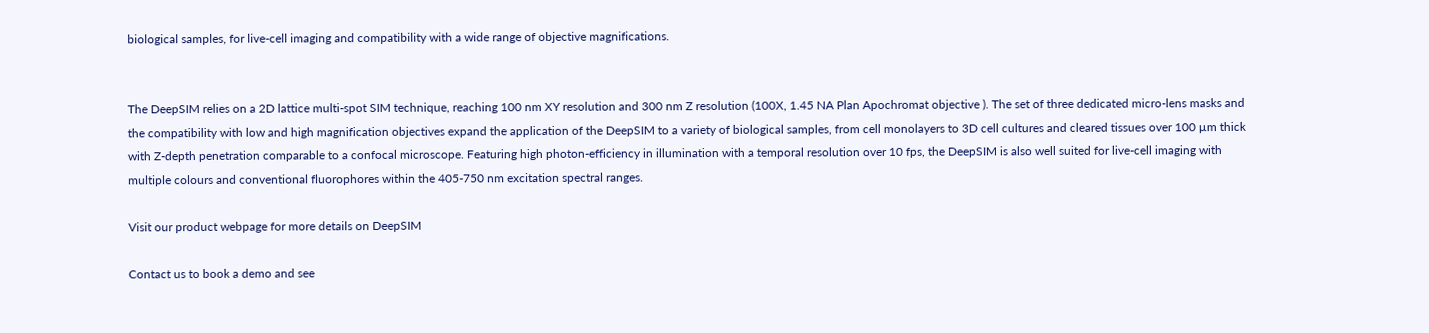biological samples, for live-cell imaging and compatibility with a wide range of objective magnifications.


The DeepSIM relies on a 2D lattice multi-spot SIM technique, reaching 100 nm XY resolution and 300 nm Z resolution (100X, 1.45 NA Plan Apochromat objective ). The set of three dedicated micro-lens masks and the compatibility with low and high magnification objectives expand the application of the DeepSIM to a variety of biological samples, from cell monolayers to 3D cell cultures and cleared tissues over 100 µm thick with Z-depth penetration comparable to a confocal microscope. Featuring high photon-efficiency in illumination with a temporal resolution over 10 fps, the DeepSIM is also well suited for live-cell imaging with multiple colours and conventional fluorophores within the 405-750 nm excitation spectral ranges.

Visit our product webpage for more details on DeepSIM

Contact us to book a demo and see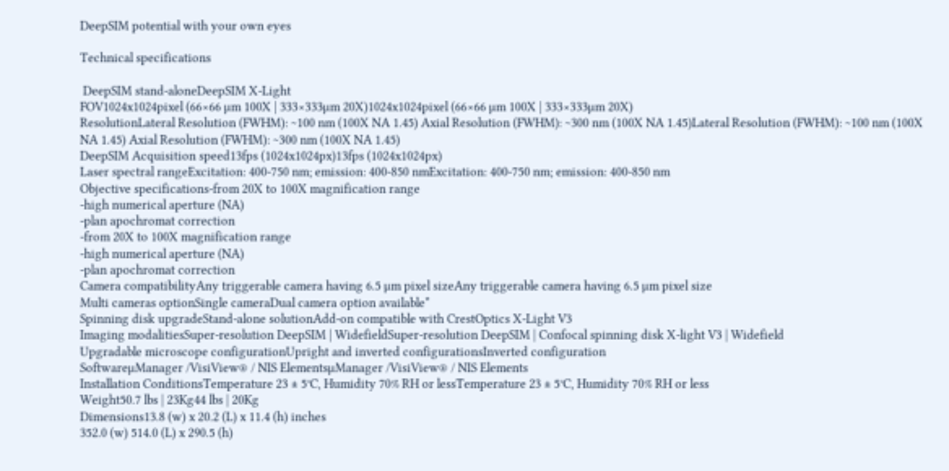DeepSIM potential with your own eyes

Technical specifications

 DeepSIM stand-aloneDeepSIM X-Light
FOV1024x1024pixel (66×66 µm 100X | 333×333µm 20X)1024x1024pixel (66×66 µm 100X | 333×333µm 20X)
ResolutionLateral Resolution (FWHM): ~100 nm (100X NA 1.45) Axial Resolution (FWHM): ~300 nm (100X NA 1.45)Lateral Resolution (FWHM): ~100 nm (100X NA 1.45) Axial Resolution (FWHM): ~300 nm (100X NA 1.45)
DeepSIM Acquisition speed13fps (1024x1024px)13fps (1024x1024px)
Laser spectral rangeExcitation: 400-750 nm; emission: 400-850 nmExcitation: 400-750 nm; emission: 400-850 nm
Objective specifications-from 20X to 100X magnification range
-high numerical aperture (NA)
-plan apochromat correction
-from 20X to 100X magnification range
-high numerical aperture (NA)
-plan apochromat correction
Camera compatibilityAny triggerable camera having 6.5 µm pixel sizeAny triggerable camera having 6.5 µm pixel size
Multi cameras optionSingle cameraDual camera option available*
Spinning disk upgradeStand-alone solutionAdd-on compatible with CrestOptics X-Light V3
Imaging modalitiesSuper-resolution DeepSIM | WidefieldSuper-resolution DeepSIM | Confocal spinning disk X-light V3 | Widefield
Upgradable microscope configurationUpright and inverted configurationsInverted configuration
SoftwareµManager /VisiView® / NIS ElementsµManager /VisiView® / NIS Elements
Installation ConditionsTemperature 23 ± 5°C, Humidity 70% RH or lessTemperature 23 ± 5°C, Humidity 70% RH or less
Weight50.7 lbs | 23Kg44 lbs | 20Kg
Dimensions13.8 (w) x 20.2 (L) x 11.4 (h) inches
352.0 (w) 514.0 (L) x 290.5 (h)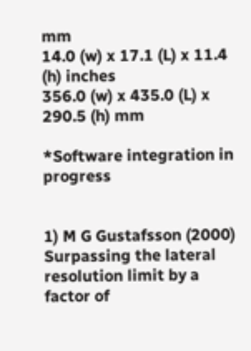mm
14.0 (w) x 17.1 (L) x 11.4 (h) inches
356.0 (w) x 435.0 (L) x 290.5 (h) mm

*Software integration in progress


1) M G Gustafsson (2000) Surpassing the lateral resolution limit by a factor of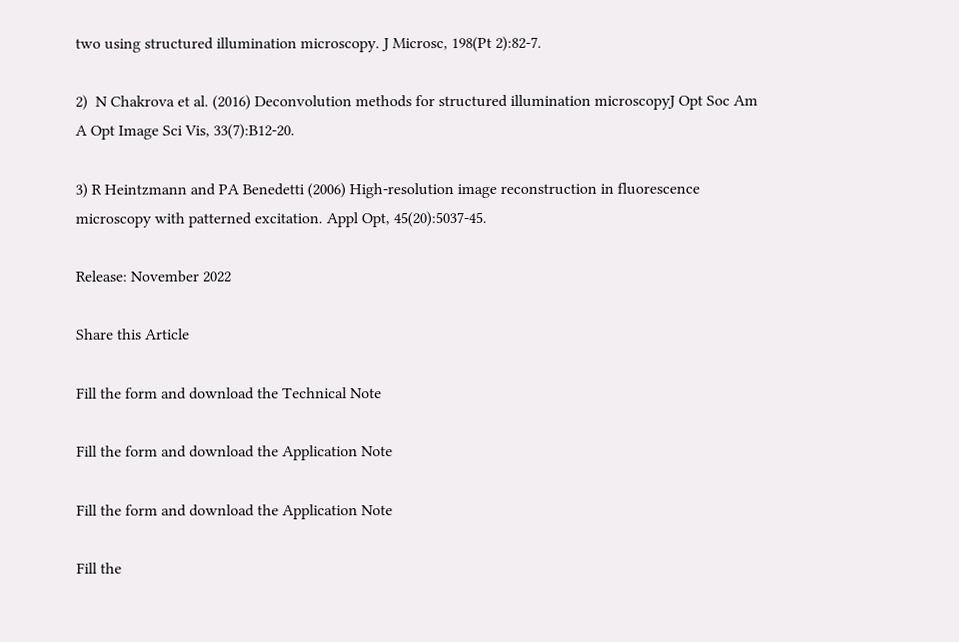two using structured illumination microscopy. J Microsc, 198(Pt 2):82-7.

2)  N Chakrova et al. (2016) Deconvolution methods for structured illumination microscopyJ Opt Soc Am A Opt Image Sci Vis, 33(7):B12-20.

3) R Heintzmann and PA Benedetti (2006) High-resolution image reconstruction in fluorescence microscopy with patterned excitation. Appl Opt, 45(20):5037-45.

Release: November 2022

Share this Article

Fill the form and download the Technical Note

Fill the form and download the Application Note

Fill the form and download the Application Note

Fill the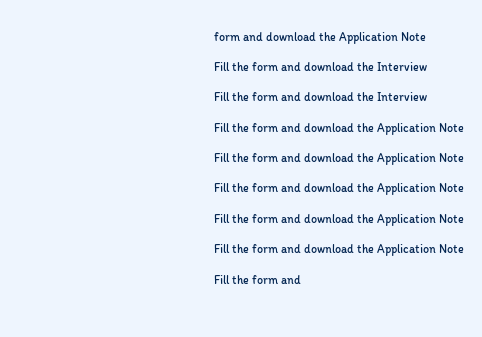form and download the Application Note

Fill the form and download the Interview

Fill the form and download the Interview

Fill the form and download the Application Note

Fill the form and download the Application Note

Fill the form and download the Application Note

Fill the form and download the Application Note

Fill the form and download the Application Note

Fill the form and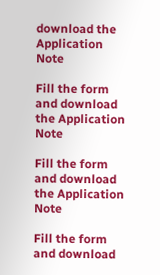download the Application Note

Fill the form and download the Application Note

Fill the form and download the Application Note

Fill the form and download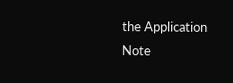the Application Note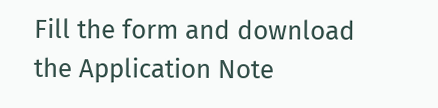Fill the form and download the Application Note